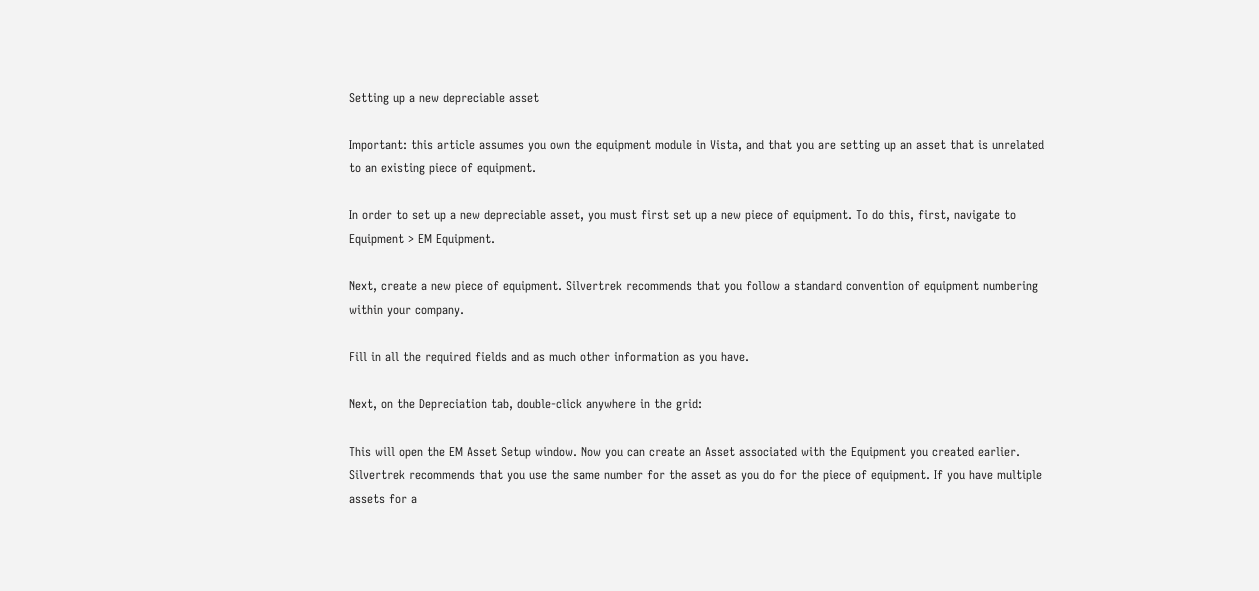Setting up a new depreciable asset

Important: this article assumes you own the equipment module in Vista, and that you are setting up an asset that is unrelated to an existing piece of equipment.

In order to set up a new depreciable asset, you must first set up a new piece of equipment. To do this, first, navigate to Equipment > EM Equipment.

Next, create a new piece of equipment. Silvertrek recommends that you follow a standard convention of equipment numbering within your company.

Fill in all the required fields and as much other information as you have.

Next, on the Depreciation tab, double-click anywhere in the grid:

This will open the EM Asset Setup window. Now you can create an Asset associated with the Equipment you created earlier. Silvertrek recommends that you use the same number for the asset as you do for the piece of equipment. If you have multiple assets for a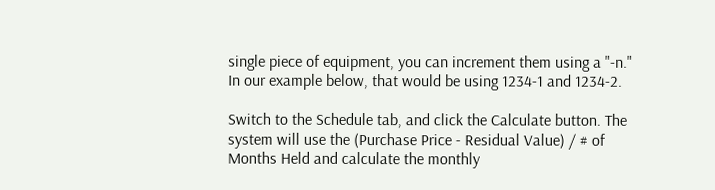single piece of equipment, you can increment them using a "-n." In our example below, that would be using 1234-1 and 1234-2.

Switch to the Schedule tab, and click the Calculate button. The system will use the (Purchase Price - Residual Value) / # of Months Held and calculate the monthly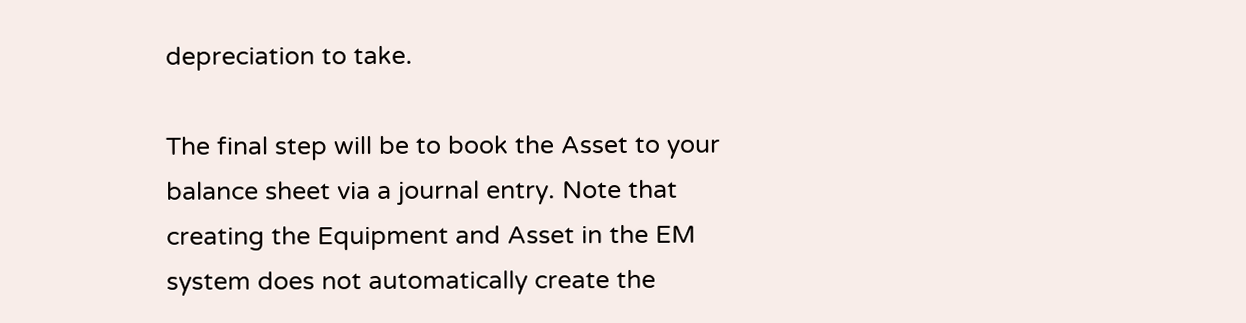depreciation to take.

The final step will be to book the Asset to your balance sheet via a journal entry. Note that creating the Equipment and Asset in the EM system does not automatically create the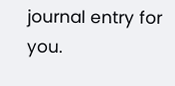journal entry for you.